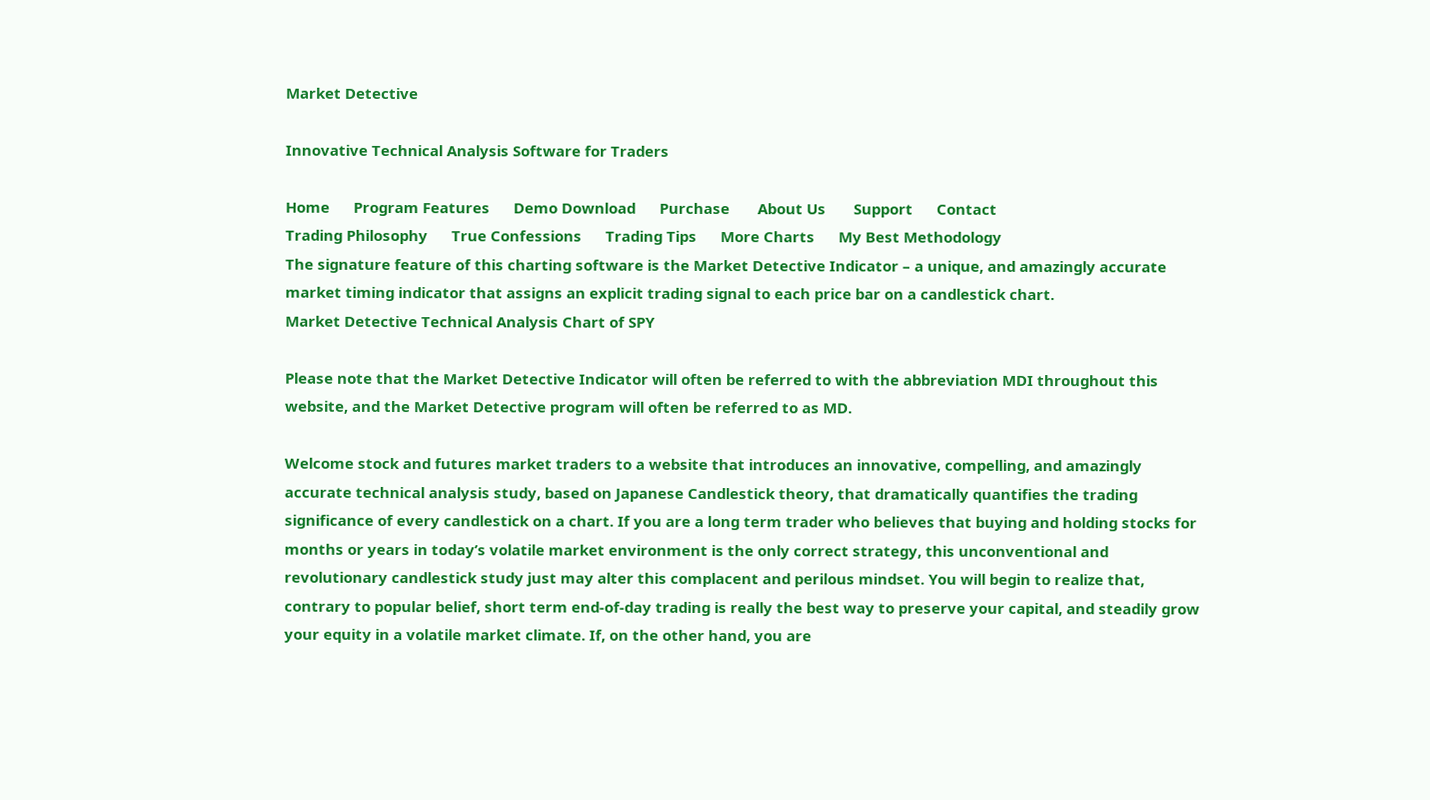Market Detective

Innovative Technical Analysis Software for Traders

Home      Program Features      Demo Download      Purchase       About Us       Support      Contact
Trading Philosophy      True Confessions      Trading Tips      More Charts      My Best Methodology
The signature feature of this charting software is the Market Detective Indicator – a unique, and amazingly accurate market timing indicator that assigns an explicit trading signal to each price bar on a candlestick chart.
Market Detective Technical Analysis Chart of SPY

Please note that the Market Detective Indicator will often be referred to with the abbreviation MDI throughout this website, and the Market Detective program will often be referred to as MD.

Welcome stock and futures market traders to a website that introduces an innovative, compelling, and amazingly accurate technical analysis study, based on Japanese Candlestick theory, that dramatically quantifies the trading significance of every candlestick on a chart. If you are a long term trader who believes that buying and holding stocks for months or years in today’s volatile market environment is the only correct strategy, this unconventional and revolutionary candlestick study just may alter this complacent and perilous mindset. You will begin to realize that, contrary to popular belief, short term end-of-day trading is really the best way to preserve your capital, and steadily grow your equity in a volatile market climate. If, on the other hand, you are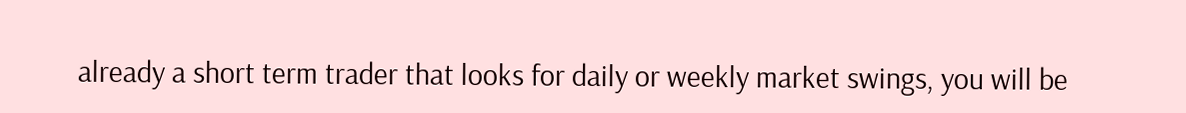already a short term trader that looks for daily or weekly market swings, you will be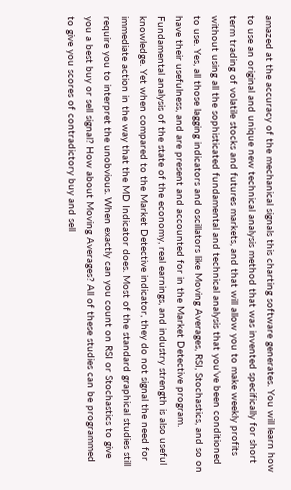amazed at the accuracy of the mechanical signals this charting software generates. You will learn how to use an original and unique new technical analysis method that was invented specifically for short term trading of volatile stocks and futures markets, and that will allow you to make weekly profits without using all the sophisticated fundamental and technical analysis that you’ve been conditioned to use. Yes, all those lagging indicators and oscillators like Moving Averages, RSI, Stochastics, and so on have their usefulness, and are present and accounted for in the Market Detective program. Fundamental analysis of the state of the economy, real earnings, and industry strength is also useful knowledge. Yet when compared to the Market Detective indicator, they do not signal the need for immediate action in the way that the MD Indicator does. Most of the standard graphical studies still require you to interpret the unobvious. When exactly can you count on RSI or Stochastics to give you a best buy or sell signal? How about Moving Averages? All of these studies can be programmed to give you scores of contradictory buy and sell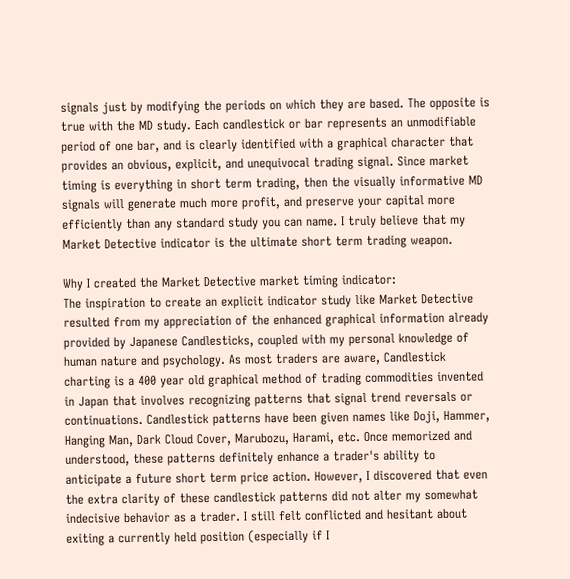signals just by modifying the periods on which they are based. The opposite is true with the MD study. Each candlestick or bar represents an unmodifiable period of one bar, and is clearly identified with a graphical character that provides an obvious, explicit, and unequivocal trading signal. Since market timing is everything in short term trading, then the visually informative MD signals will generate much more profit, and preserve your capital more efficiently than any standard study you can name. I truly believe that my Market Detective indicator is the ultimate short term trading weapon.

Why I created the Market Detective market timing indicator:
The inspiration to create an explicit indicator study like Market Detective resulted from my appreciation of the enhanced graphical information already provided by Japanese Candlesticks, coupled with my personal knowledge of human nature and psychology. As most traders are aware, Candlestick charting is a 400 year old graphical method of trading commodities invented in Japan that involves recognizing patterns that signal trend reversals or continuations. Candlestick patterns have been given names like Doji, Hammer, Hanging Man, Dark Cloud Cover, Marubozu, Harami, etc. Once memorized and understood, these patterns definitely enhance a trader's ability to anticipate a future short term price action. However, I discovered that even the extra clarity of these candlestick patterns did not alter my somewhat indecisive behavior as a trader. I still felt conflicted and hesitant about exiting a currently held position (especially if I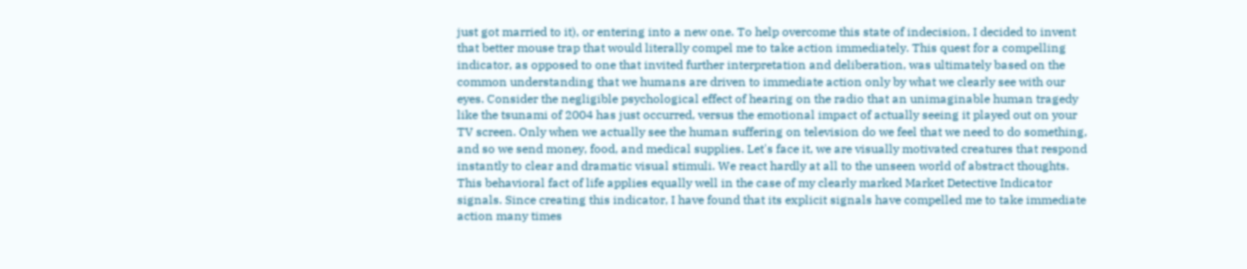just got married to it), or entering into a new one. To help overcome this state of indecision, I decided to invent that better mouse trap that would literally compel me to take action immediately. This quest for a compelling indicator, as opposed to one that invited further interpretation and deliberation, was ultimately based on the common understanding that we humans are driven to immediate action only by what we clearly see with our eyes. Consider the negligible psychological effect of hearing on the radio that an unimaginable human tragedy like the tsunami of 2004 has just occurred, versus the emotional impact of actually seeing it played out on your TV screen. Only when we actually see the human suffering on television do we feel that we need to do something, and so we send money, food, and medical supplies. Let's face it, we are visually motivated creatures that respond instantly to clear and dramatic visual stimuli. We react hardly at all to the unseen world of abstract thoughts. This behavioral fact of life applies equally well in the case of my clearly marked Market Detective Indicator signals. Since creating this indicator, I have found that its explicit signals have compelled me to take immediate action many times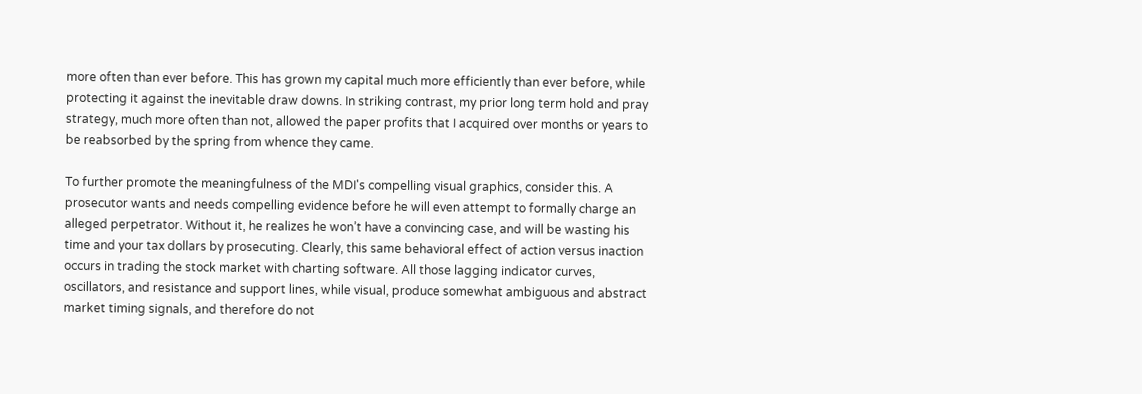more often than ever before. This has grown my capital much more efficiently than ever before, while protecting it against the inevitable draw downs. In striking contrast, my prior long term hold and pray strategy, much more often than not, allowed the paper profits that I acquired over months or years to be reabsorbed by the spring from whence they came.

To further promote the meaningfulness of the MDI's compelling visual graphics, consider this. A prosecutor wants and needs compelling evidence before he will even attempt to formally charge an alleged perpetrator. Without it, he realizes he won’t have a convincing case, and will be wasting his time and your tax dollars by prosecuting. Clearly, this same behavioral effect of action versus inaction occurs in trading the stock market with charting software. All those lagging indicator curves, oscillators, and resistance and support lines, while visual, produce somewhat ambiguous and abstract market timing signals, and therefore do not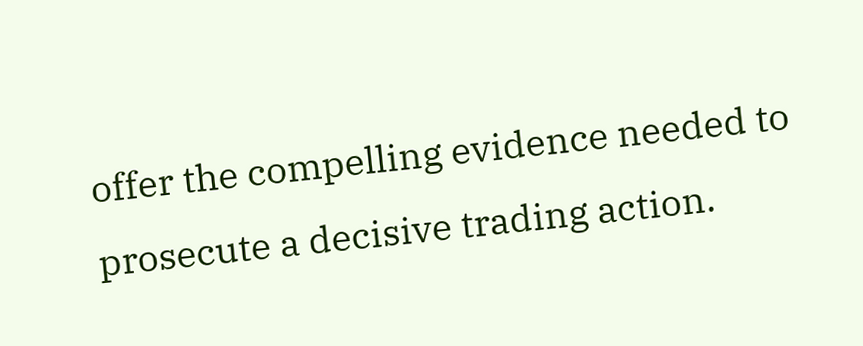offer the compelling evidence needed to prosecute a decisive trading action.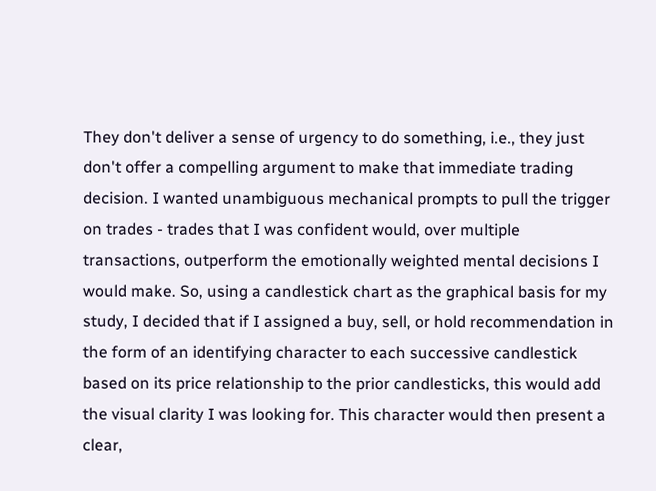They don't deliver a sense of urgency to do something, i.e., they just don't offer a compelling argument to make that immediate trading decision. I wanted unambiguous mechanical prompts to pull the trigger on trades - trades that I was confident would, over multiple transactions, outperform the emotionally weighted mental decisions I would make. So, using a candlestick chart as the graphical basis for my study, I decided that if I assigned a buy, sell, or hold recommendation in the form of an identifying character to each successive candlestick based on its price relationship to the prior candlesticks, this would add the visual clarity I was looking for. This character would then present a clear,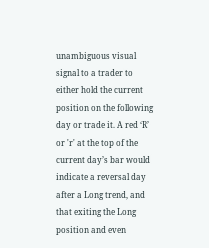unambiguous visual signal to a trader to either hold the current position on the following day or trade it. A red ‘R’ or 'r' at the top of the current day’s bar would indicate a reversal day after a Long trend, and that exiting the Long position and even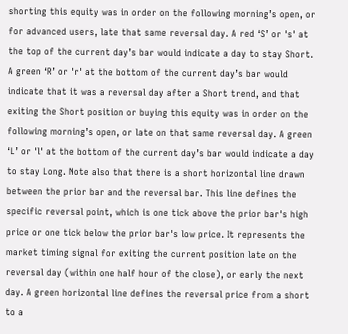shorting this equity was in order on the following morning’s open, or for advanced users, late that same reversal day. A red ‘S’ or 's' at the top of the current day’s bar would indicate a day to stay Short. A green ‘R’ or 'r' at the bottom of the current day’s bar would indicate that it was a reversal day after a Short trend, and that exiting the Short position or buying this equity was in order on the following morning’s open, or late on that same reversal day. A green ‘L’ or 'l' at the bottom of the current day’s bar would indicate a day to stay Long. Note also that there is a short horizontal line drawn between the prior bar and the reversal bar. This line defines the specific reversal point, which is one tick above the prior bar's high price or one tick below the prior bar's low price. It represents the market timing signal for exiting the current position late on the reversal day (within one half hour of the close), or early the next day. A green horizontal line defines the reversal price from a short to a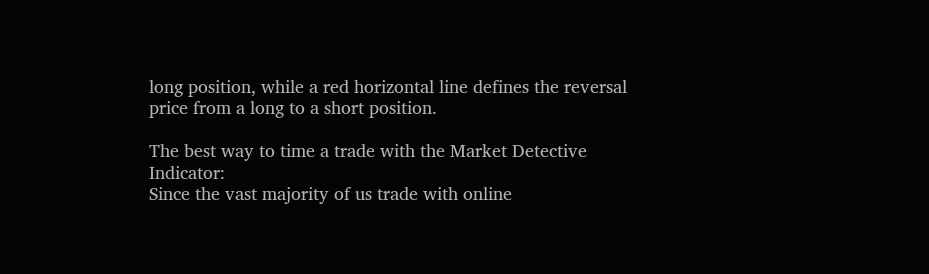long position, while a red horizontal line defines the reversal price from a long to a short position.

The best way to time a trade with the Market Detective Indicator:
Since the vast majority of us trade with online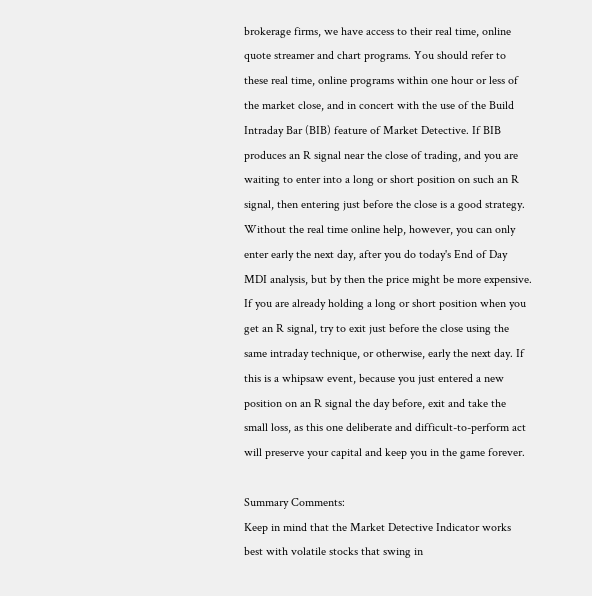brokerage firms, we have access to their real time, online quote streamer and chart programs. You should refer to these real time, online programs within one hour or less of the market close, and in concert with the use of the Build Intraday Bar (BIB) feature of Market Detective. If BIB produces an R signal near the close of trading, and you are waiting to enter into a long or short position on such an R signal, then entering just before the close is a good strategy. Without the real time online help, however, you can only enter early the next day, after you do today's End of Day MDI analysis, but by then the price might be more expensive. If you are already holding a long or short position when you get an R signal, try to exit just before the close using the same intraday technique, or otherwise, early the next day. If this is a whipsaw event, because you just entered a new position on an R signal the day before, exit and take the small loss, as this one deliberate and difficult-to-perform act will preserve your capital and keep you in the game forever.

Summary Comments:
Keep in mind that the Market Detective Indicator works best with volatile stocks that swing in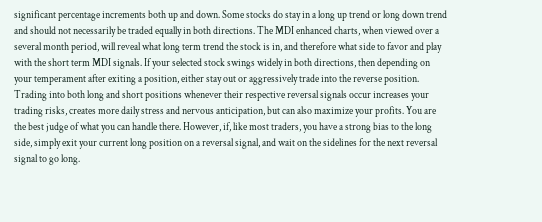significant percentage increments both up and down. Some stocks do stay in a long up trend or long down trend and should not necessarily be traded equally in both directions. The MDI enhanced charts, when viewed over a several month period, will reveal what long term trend the stock is in, and therefore what side to favor and play with the short term MDI signals. If your selected stock swings widely in both directions, then depending on your temperament after exiting a position, either stay out or aggressively trade into the reverse position. Trading into both long and short positions whenever their respective reversal signals occur increases your trading risks, creates more daily stress and nervous anticipation, but can also maximize your profits. You are the best judge of what you can handle there. However, if, like most traders, you have a strong bias to the long side, simply exit your current long position on a reversal signal, and wait on the sidelines for the next reversal signal to go long.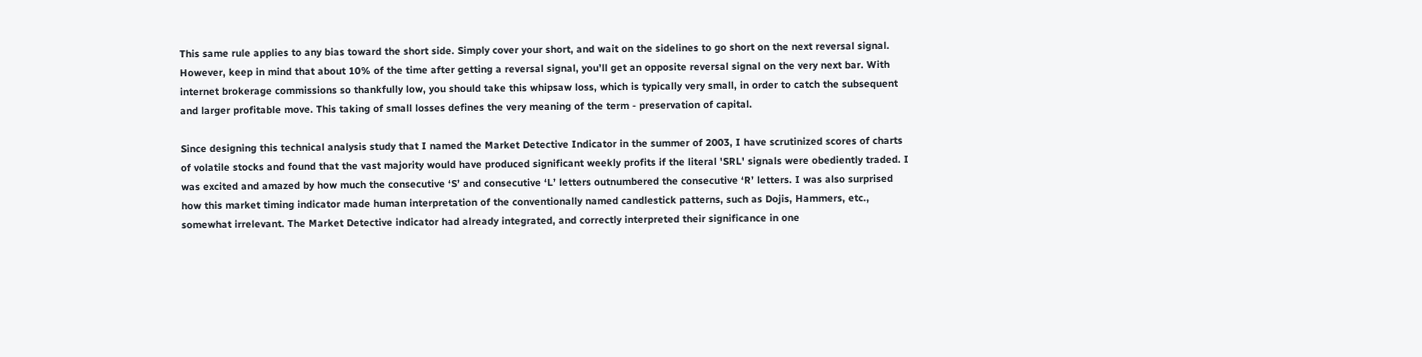This same rule applies to any bias toward the short side. Simply cover your short, and wait on the sidelines to go short on the next reversal signal. However, keep in mind that about 10% of the time after getting a reversal signal, you’ll get an opposite reversal signal on the very next bar. With internet brokerage commissions so thankfully low, you should take this whipsaw loss, which is typically very small, in order to catch the subsequent and larger profitable move. This taking of small losses defines the very meaning of the term - preservation of capital.

Since designing this technical analysis study that I named the Market Detective Indicator in the summer of 2003, I have scrutinized scores of charts of volatile stocks and found that the vast majority would have produced significant weekly profits if the literal 'SRL' signals were obediently traded. I was excited and amazed by how much the consecutive ‘S’ and consecutive ‘L’ letters outnumbered the consecutive ‘R’ letters. I was also surprised how this market timing indicator made human interpretation of the conventionally named candlestick patterns, such as Dojis, Hammers, etc., somewhat irrelevant. The Market Detective indicator had already integrated, and correctly interpreted their significance in one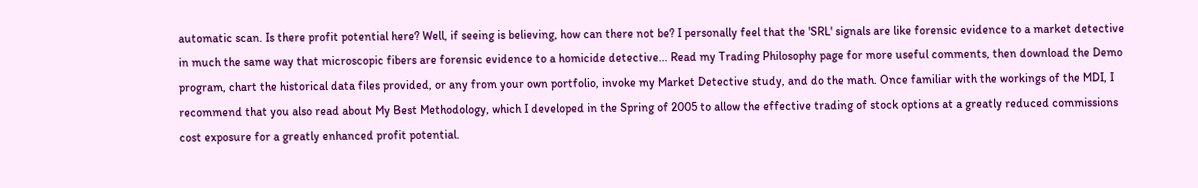automatic scan. Is there profit potential here? Well, if seeing is believing, how can there not be? I personally feel that the 'SRL' signals are like forensic evidence to a market detective in much the same way that microscopic fibers are forensic evidence to a homicide detective... Read my Trading Philosophy page for more useful comments, then download the Demo program, chart the historical data files provided, or any from your own portfolio, invoke my Market Detective study, and do the math. Once familiar with the workings of the MDI, I recommend that you also read about My Best Methodology, which I developed in the Spring of 2005 to allow the effective trading of stock options at a greatly reduced commissions cost exposure for a greatly enhanced profit potential.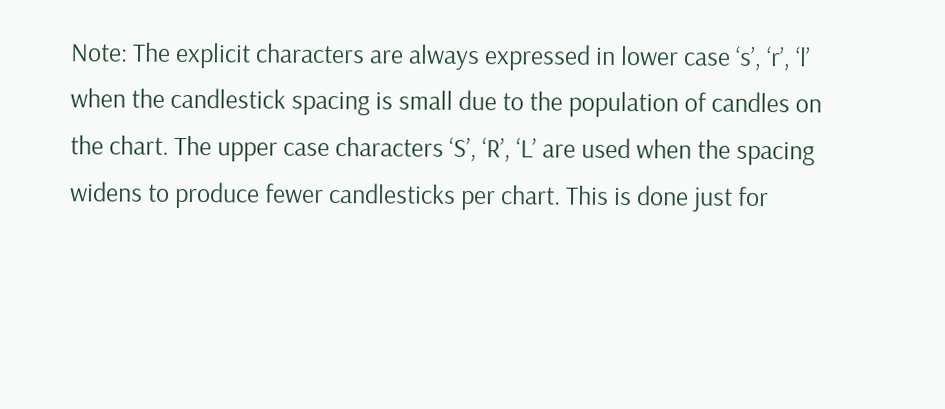Note: The explicit characters are always expressed in lower case ‘s’, ‘r’, ‘l’ when the candlestick spacing is small due to the population of candles on the chart. The upper case characters ‘S’, ‘R’, ‘L’ are used when the spacing widens to produce fewer candlesticks per chart. This is done just for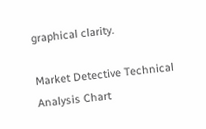graphical clarity.

Market Detective Technical Analysis Chart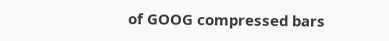of GOOG compressed bars